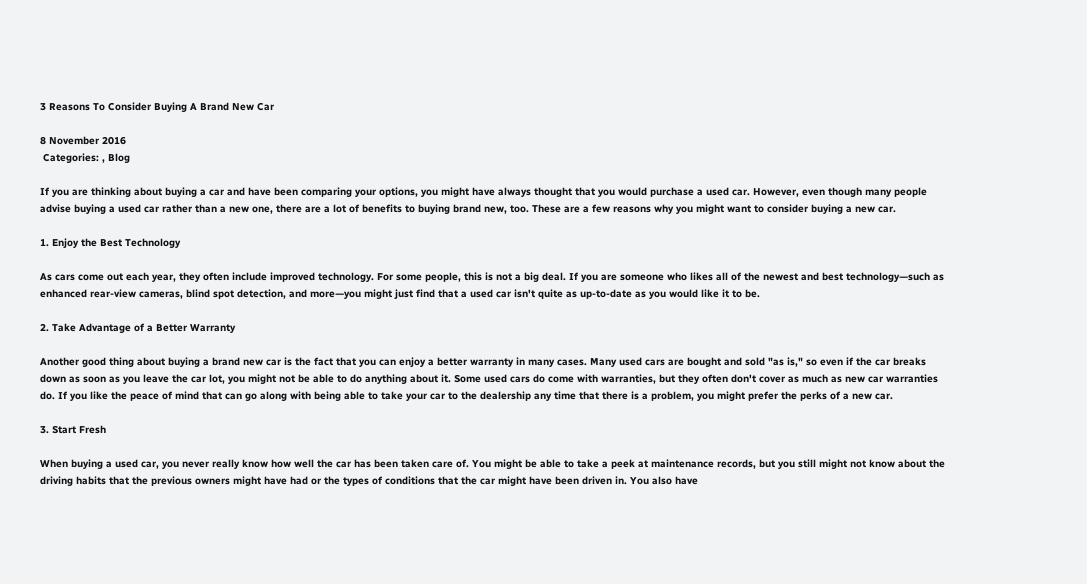3 Reasons To Consider Buying A Brand New Car

8 November 2016
 Categories: , Blog

If you are thinking about buying a car and have been comparing your options, you might have always thought that you would purchase a used car. However, even though many people advise buying a used car rather than a new one, there are a lot of benefits to buying brand new, too. These are a few reasons why you might want to consider buying a new car.

1. Enjoy the Best Technology

As cars come out each year, they often include improved technology. For some people, this is not a big deal. If you are someone who likes all of the newest and best technology—such as enhanced rear-view cameras, blind spot detection, and more—you might just find that a used car isn't quite as up-to-date as you would like it to be.

2. Take Advantage of a Better Warranty

Another good thing about buying a brand new car is the fact that you can enjoy a better warranty in many cases. Many used cars are bought and sold "as is," so even if the car breaks down as soon as you leave the car lot, you might not be able to do anything about it. Some used cars do come with warranties, but they often don't cover as much as new car warranties do. If you like the peace of mind that can go along with being able to take your car to the dealership any time that there is a problem, you might prefer the perks of a new car.

3. Start Fresh

When buying a used car, you never really know how well the car has been taken care of. You might be able to take a peek at maintenance records, but you still might not know about the driving habits that the previous owners might have had or the types of conditions that the car might have been driven in. You also have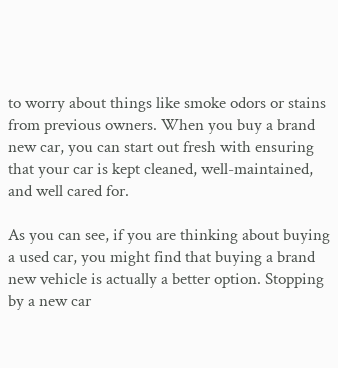to worry about things like smoke odors or stains from previous owners. When you buy a brand new car, you can start out fresh with ensuring that your car is kept cleaned, well-maintained, and well cared for.

As you can see, if you are thinking about buying a used car, you might find that buying a brand new vehicle is actually a better option. Stopping by a new car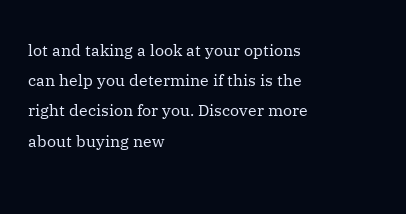lot and taking a look at your options can help you determine if this is the right decision for you. Discover more about buying new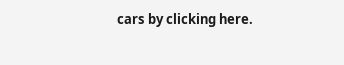cars by clicking here.